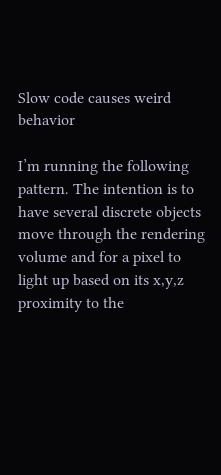Slow code causes weird behavior

I’m running the following pattern. The intention is to have several discrete objects move through the rendering volume and for a pixel to light up based on its x,y,z proximity to the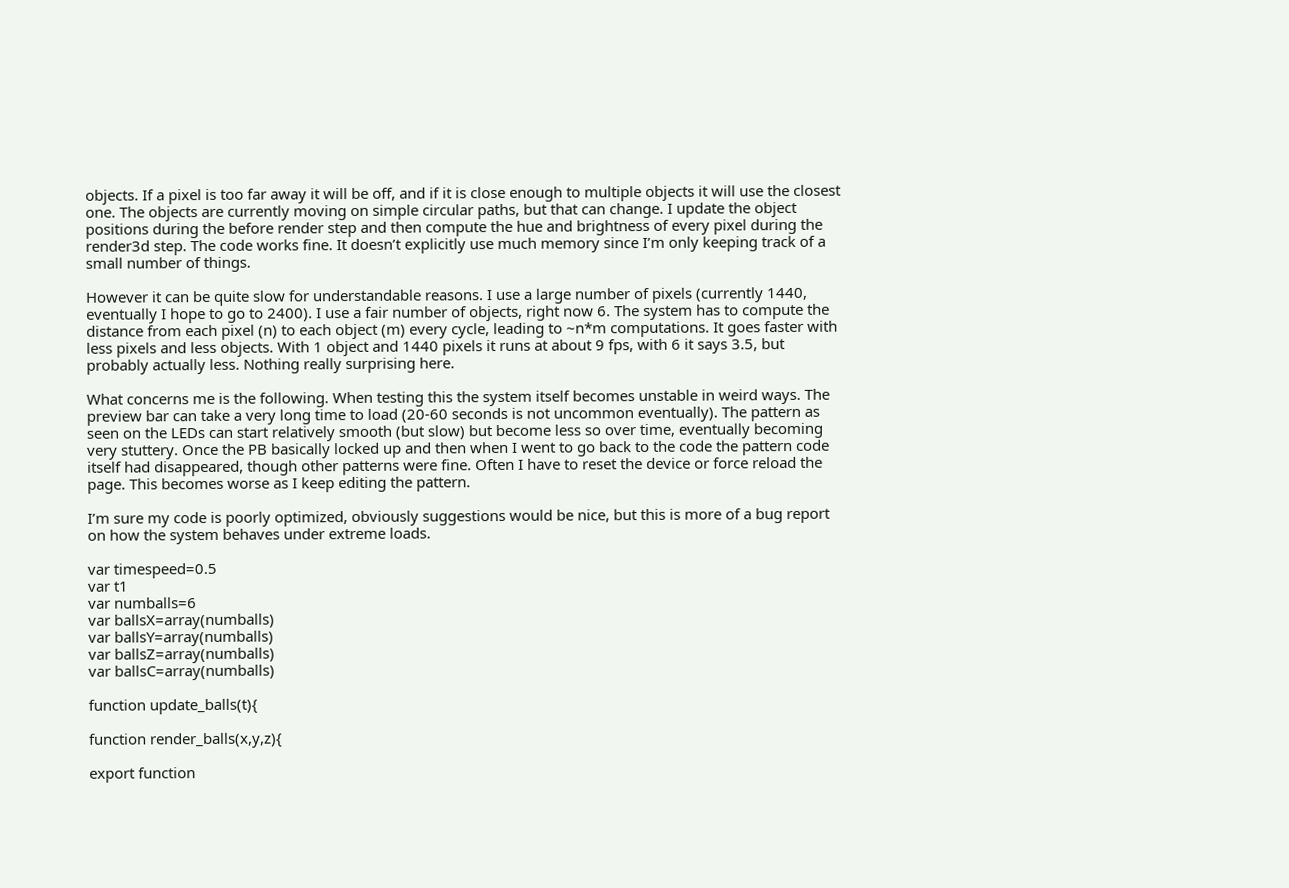objects. If a pixel is too far away it will be off, and if it is close enough to multiple objects it will use the closest one. The objects are currently moving on simple circular paths, but that can change. I update the object positions during the before render step and then compute the hue and brightness of every pixel during the render3d step. The code works fine. It doesn’t explicitly use much memory since I’m only keeping track of a small number of things.

However it can be quite slow for understandable reasons. I use a large number of pixels (currently 1440, eventually I hope to go to 2400). I use a fair number of objects, right now 6. The system has to compute the distance from each pixel (n) to each object (m) every cycle, leading to ~n*m computations. It goes faster with less pixels and less objects. With 1 object and 1440 pixels it runs at about 9 fps, with 6 it says 3.5, but probably actually less. Nothing really surprising here.

What concerns me is the following. When testing this the system itself becomes unstable in weird ways. The preview bar can take a very long time to load (20-60 seconds is not uncommon eventually). The pattern as seen on the LEDs can start relatively smooth (but slow) but become less so over time, eventually becoming very stuttery. Once the PB basically locked up and then when I went to go back to the code the pattern code itself had disappeared, though other patterns were fine. Often I have to reset the device or force reload the page. This becomes worse as I keep editing the pattern.

I’m sure my code is poorly optimized, obviously suggestions would be nice, but this is more of a bug report on how the system behaves under extreme loads.

var timespeed=0.5
var t1
var numballs=6
var ballsX=array(numballs)
var ballsY=array(numballs)
var ballsZ=array(numballs)
var ballsC=array(numballs)

function update_balls(t){

function render_balls(x,y,z){

export function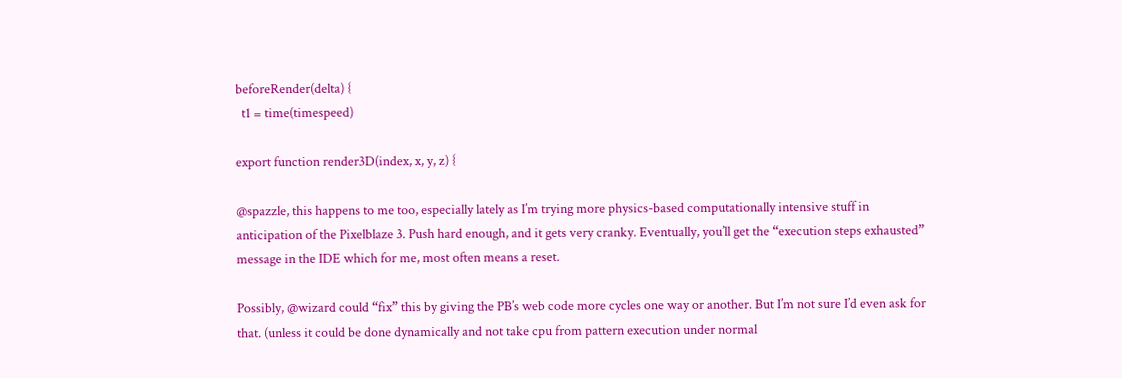beforeRender(delta) {
  t1 = time(timespeed)

export function render3D(index, x, y, z) {

@spazzle, this happens to me too, especially lately as I’m trying more physics-based computationally intensive stuff in anticipation of the Pixelblaze 3. Push hard enough, and it gets very cranky. Eventually, you’ll get the “execution steps exhausted” message in the IDE which for me, most often means a reset.

Possibly, @wizard could “fix” this by giving the PB’s web code more cycles one way or another. But I’m not sure I’d even ask for that. (unless it could be done dynamically and not take cpu from pattern execution under normal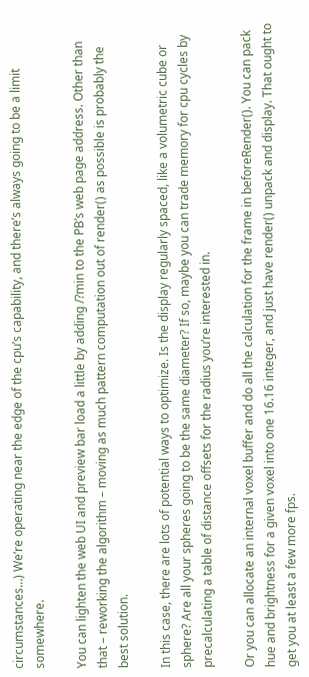circumstances…) We’re operating near the edge of the cpu’s capability, and there’s always going to be a limit somewhere.

You can lighten the web UI and preview bar load a little by adding /?min to the PB’s web page address. Other than that – reworking the algorithm – moving as much pattern computation out of render() as possible is probably the best solution.

In this case, there are lots of potential ways to optimize. Is the display regularly spaced, like a volumetric cube or sphere? Are all your spheres going to be the same diameter? If so, maybe you can trade memory for cpu cycles by precalculating a table of distance offsets for the radius you’re interested in.

Or you can allocate an internal voxel buffer and do all the calculation for the frame in beforeRender(). You can pack hue and brightness for a given voxel into one 16.16 integer, and just have render() unpack and display. That ought to get you at least a few more fps.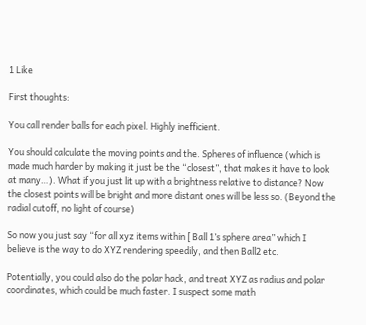1 Like

First thoughts:

You call render balls for each pixel. Highly inefficient.

You should calculate the moving points and the. Spheres of influence (which is made much harder by making it just be the “closest”, that makes it have to look at many…). What if you just lit up with a brightness relative to distance? Now the closest points will be bright and more distant ones will be less so. (Beyond the radial cutoff, no light of course)

So now you just say “for all xyz items within [ Ball 1’s sphere area” which I believe is the way to do XYZ rendering speedily, and then Ball2 etc.

Potentially, you could also do the polar hack, and treat XYZ as radius and polar coordinates, which could be much faster. I suspect some math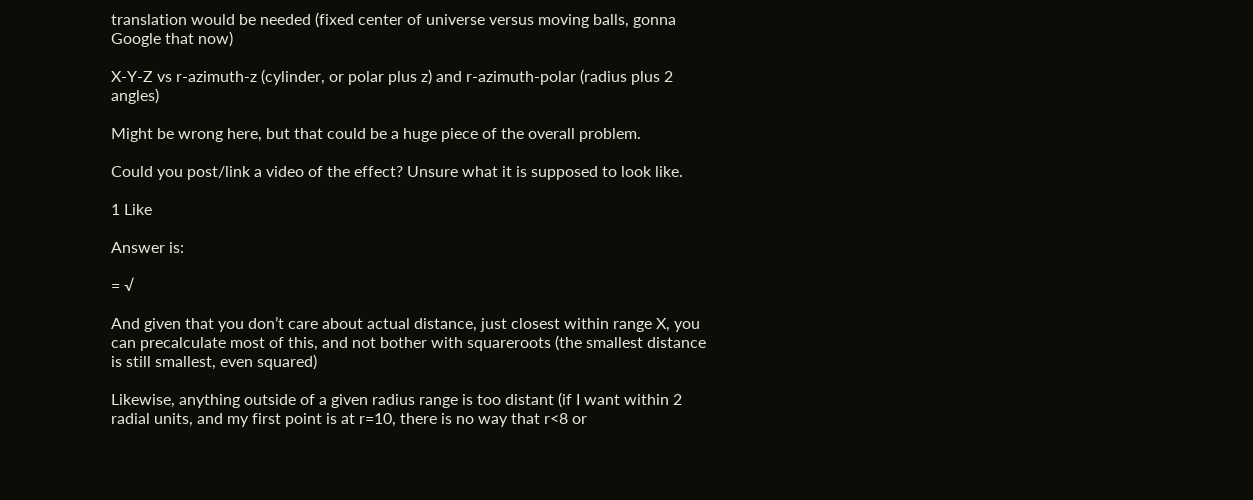translation would be needed (fixed center of universe versus moving balls, gonna Google that now)

X-Y-Z vs r-azimuth-z (cylinder, or polar plus z) and r-azimuth-polar (radius plus 2 angles)

Might be wrong here, but that could be a huge piece of the overall problem.

Could you post/link a video of the effect? Unsure what it is supposed to look like.

1 Like

Answer is:

= √

And given that you don’t care about actual distance, just closest within range X, you can precalculate most of this, and not bother with squareroots (the smallest distance is still smallest, even squared)

Likewise, anything outside of a given radius range is too distant (if I want within 2 radial units, and my first point is at r=10, there is no way that r<8 or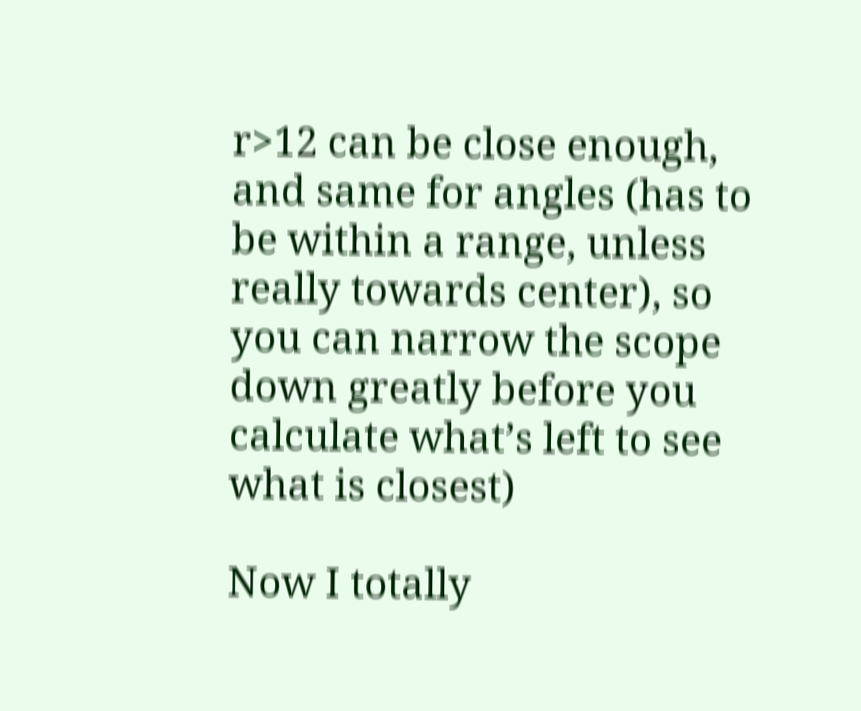r>12 can be close enough, and same for angles (has to be within a range, unless really towards center), so you can narrow the scope down greatly before you calculate what’s left to see what is closest)

Now I totally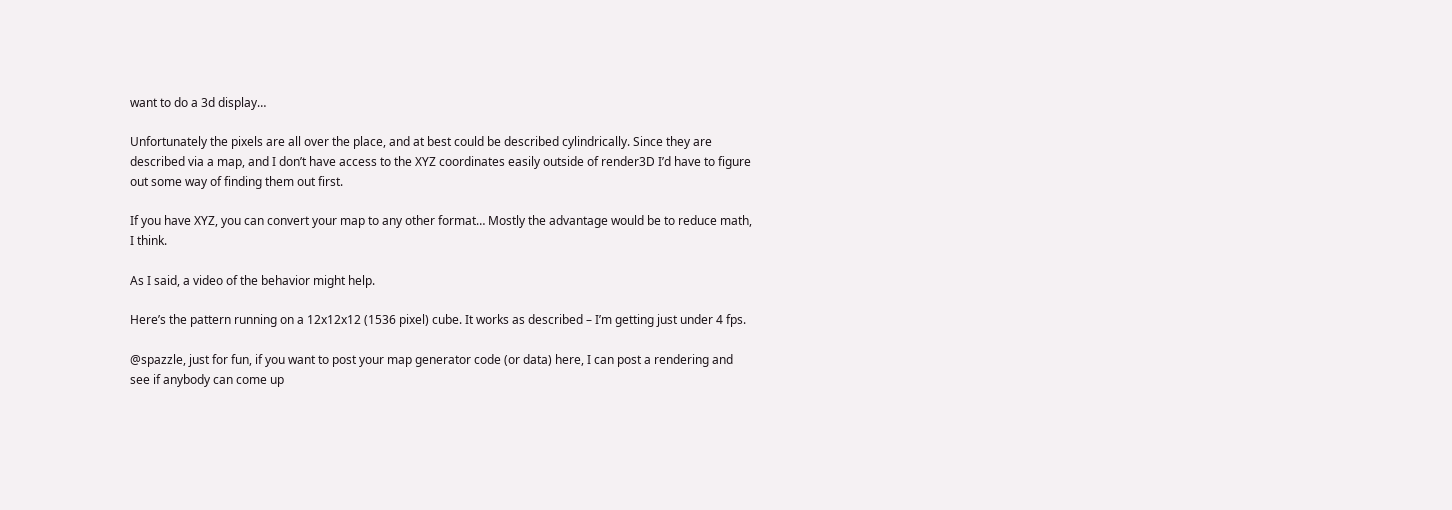want to do a 3d display…

Unfortunately the pixels are all over the place, and at best could be described cylindrically. Since they are described via a map, and I don’t have access to the XYZ coordinates easily outside of render3D I’d have to figure out some way of finding them out first.

If you have XYZ, you can convert your map to any other format… Mostly the advantage would be to reduce math, I think.

As I said, a video of the behavior might help.

Here’s the pattern running on a 12x12x12 (1536 pixel) cube. It works as described – I’m getting just under 4 fps.

@spazzle, just for fun, if you want to post your map generator code (or data) here, I can post a rendering and see if anybody can come up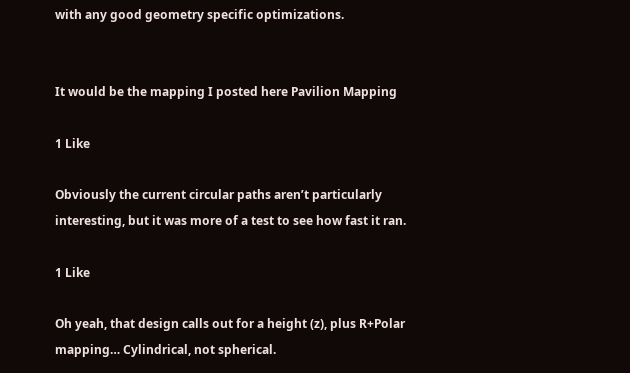with any good geometry specific optimizations.


It would be the mapping I posted here Pavilion Mapping

1 Like

Obviously the current circular paths aren’t particularly interesting, but it was more of a test to see how fast it ran.

1 Like

Oh yeah, that design calls out for a height (z), plus R+Polar mapping… Cylindrical, not spherical.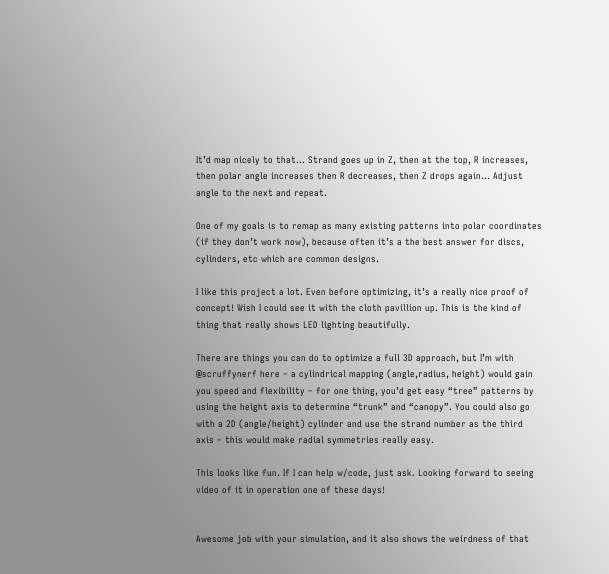It’d map nicely to that… Strand goes up in Z, then at the top, R increases, then polar angle increases then R decreases, then Z drops again… Adjust angle to the next and repeat.

One of my goals is to remap as many existing patterns into polar coordinates (if they don’t work now), because often it’s a the best answer for discs, cylinders, etc which are common designs.

I like this project a lot. Even before optimizing, it’s a really nice proof of concept! Wish I could see it with the cloth pavillion up. This is the kind of thing that really shows LED lighting beautifully.

There are things you can do to optimize a full 3D approach, but I’m with @scruffynerf here – a cylindrical mapping (angle,radius, height) would gain you speed and flexibility – for one thing, you’d get easy “tree” patterns by using the height axis to determine “trunk” and “canopy”. You could also go with a 2D (angle/height) cylinder and use the strand number as the third axis – this would make radial symmetries really easy.

This looks like fun. If I can help w/code, just ask. Looking forward to seeing video of it in operation one of these days!


Awesome job with your simulation, and it also shows the weirdness of that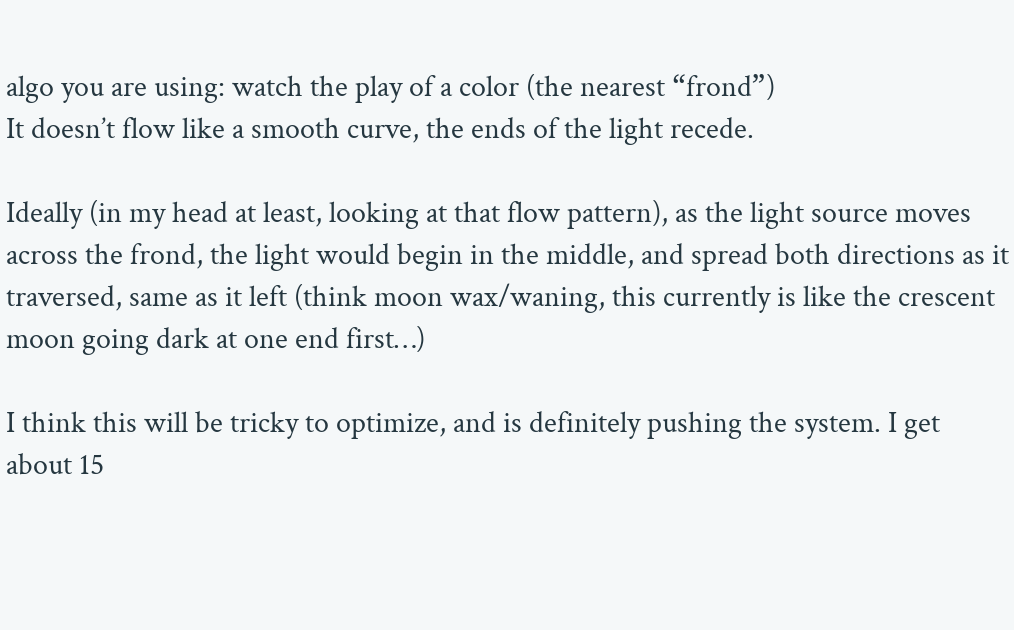algo you are using: watch the play of a color (the nearest “frond”)
It doesn’t flow like a smooth curve, the ends of the light recede.

Ideally (in my head at least, looking at that flow pattern), as the light source moves across the frond, the light would begin in the middle, and spread both directions as it traversed, same as it left (think moon wax/waning, this currently is like the crescent moon going dark at one end first…)

I think this will be tricky to optimize, and is definitely pushing the system. I get about 15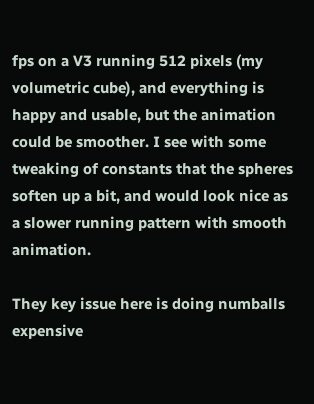fps on a V3 running 512 pixels (my volumetric cube), and everything is happy and usable, but the animation could be smoother. I see with some tweaking of constants that the spheres soften up a bit, and would look nice as a slower running pattern with smooth animation.

They key issue here is doing numballs expensive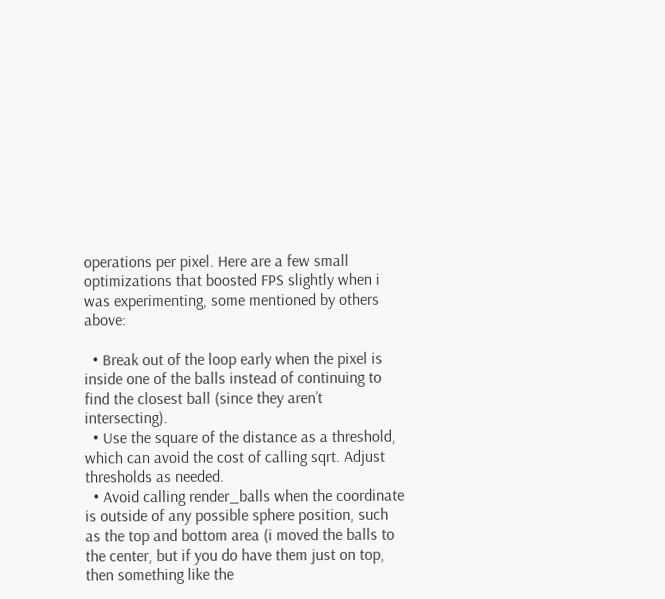operations per pixel. Here are a few small optimizations that boosted FPS slightly when i was experimenting, some mentioned by others above:

  • Break out of the loop early when the pixel is inside one of the balls instead of continuing to find the closest ball (since they aren’t intersecting).
  • Use the square of the distance as a threshold, which can avoid the cost of calling sqrt. Adjust thresholds as needed.
  • Avoid calling render_balls when the coordinate is outside of any possible sphere position, such as the top and bottom area (i moved the balls to the center, but if you do have them just on top, then something like the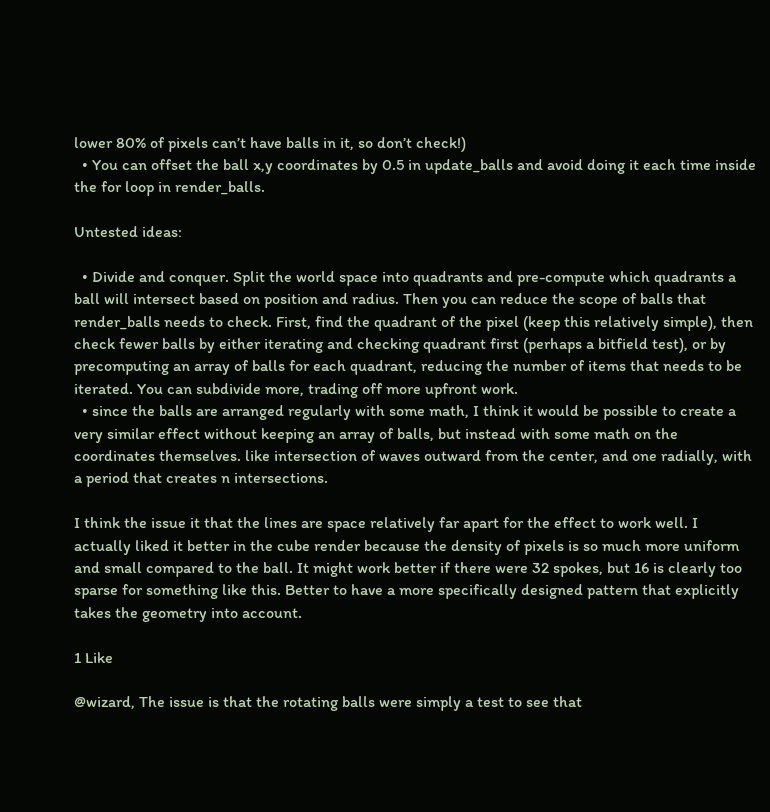lower 80% of pixels can’t have balls in it, so don’t check!)
  • You can offset the ball x,y coordinates by 0.5 in update_balls and avoid doing it each time inside the for loop in render_balls.

Untested ideas:

  • Divide and conquer. Split the world space into quadrants and pre-compute which quadrants a ball will intersect based on position and radius. Then you can reduce the scope of balls that render_balls needs to check. First, find the quadrant of the pixel (keep this relatively simple), then check fewer balls by either iterating and checking quadrant first (perhaps a bitfield test), or by precomputing an array of balls for each quadrant, reducing the number of items that needs to be iterated. You can subdivide more, trading off more upfront work.
  • since the balls are arranged regularly with some math, I think it would be possible to create a very similar effect without keeping an array of balls, but instead with some math on the coordinates themselves. like intersection of waves outward from the center, and one radially, with a period that creates n intersections.

I think the issue it that the lines are space relatively far apart for the effect to work well. I actually liked it better in the cube render because the density of pixels is so much more uniform and small compared to the ball. It might work better if there were 32 spokes, but 16 is clearly too sparse for something like this. Better to have a more specifically designed pattern that explicitly takes the geometry into account.

1 Like

@wizard, The issue is that the rotating balls were simply a test to see that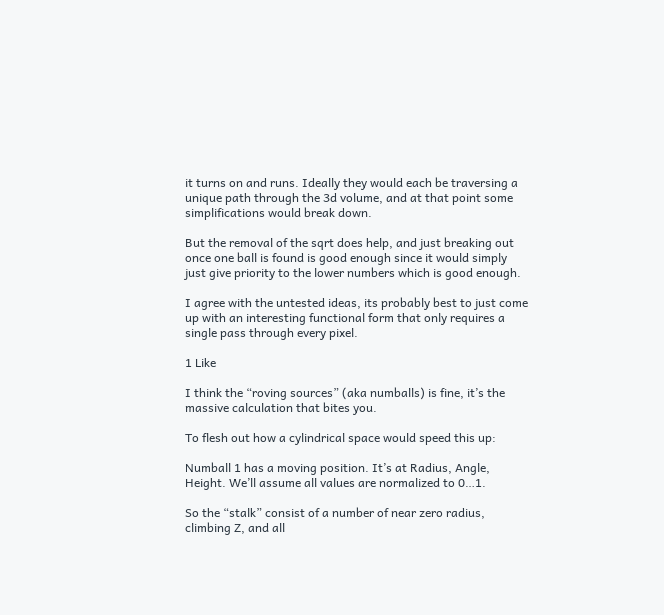it turns on and runs. Ideally they would each be traversing a unique path through the 3d volume, and at that point some simplifications would break down.

But the removal of the sqrt does help, and just breaking out once one ball is found is good enough since it would simply just give priority to the lower numbers which is good enough.

I agree with the untested ideas, its probably best to just come up with an interesting functional form that only requires a single pass through every pixel.

1 Like

I think the “roving sources” (aka numballs) is fine, it’s the massive calculation that bites you.

To flesh out how a cylindrical space would speed this up:

Numball 1 has a moving position. It’s at Radius, Angle, Height. We’ll assume all values are normalized to 0…1.

So the “stalk” consist of a number of near zero radius, climbing Z, and all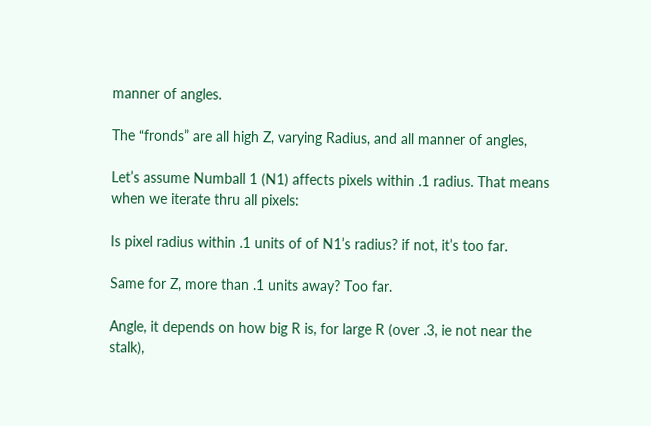manner of angles.

The “fronds” are all high Z, varying Radius, and all manner of angles,

Let’s assume Numball 1 (N1) affects pixels within .1 radius. That means when we iterate thru all pixels:

Is pixel radius within .1 units of of N1’s radius? if not, it’s too far.

Same for Z, more than .1 units away? Too far.

Angle, it depends on how big R is, for large R (over .3, ie not near the stalk),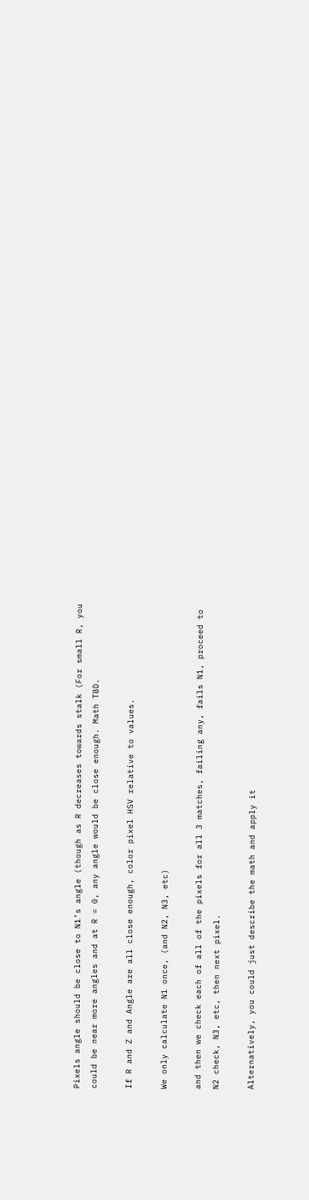Pixels angle should be close to N1’s angle (though as R decreases towards stalk (For small R, you could be near more angles and at R = 0, any angle would be close enough. Math TBD.

If R and Z and Angle are all close enough, color pixel HSV relative to values.

We only calculate N1 once, (and N2, N3, etc)

and then we check each of all of the pixels for all 3 matches, failing any, fails N1, proceed to N2 check, N3, etc, then next pixel.

Alternatively, you could just describe the math and apply it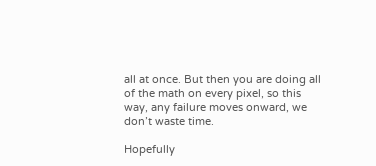all at once. But then you are doing all of the math on every pixel, so this way, any failure moves onward, we don’t waste time.

Hopefully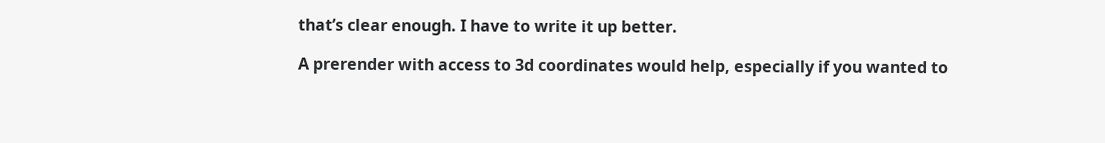that’s clear enough. I have to write it up better.

A prerender with access to 3d coordinates would help, especially if you wanted to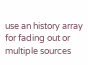use an history array for fading out or multiple sources